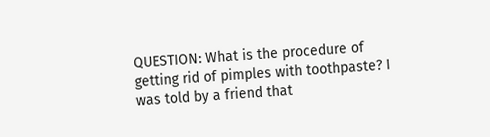QUESTION: What is the procedure of getting rid of pimples with toothpaste? I was told by a friend that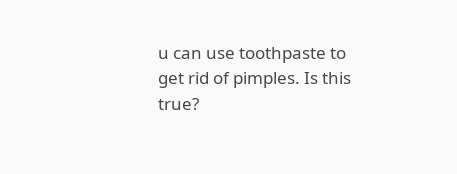u can use toothpaste to get rid of pimples. Is this true?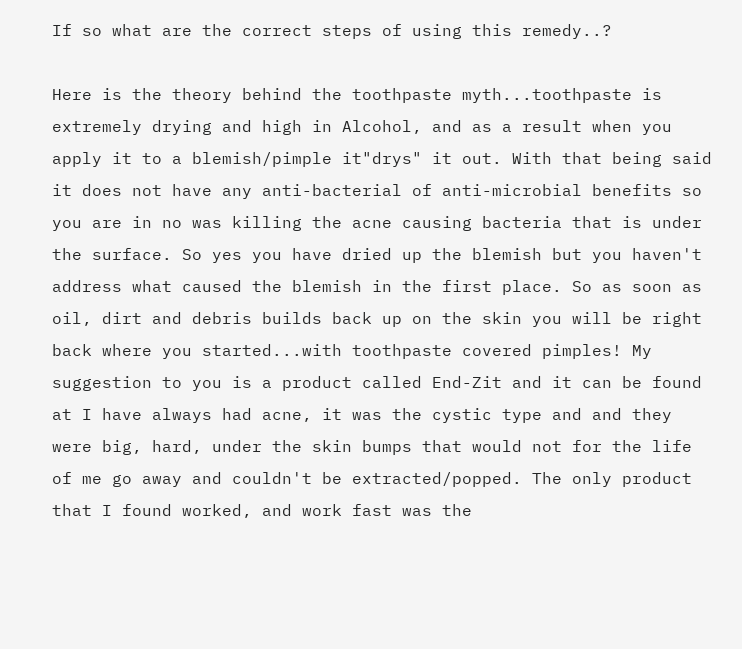If so what are the correct steps of using this remedy..?

Here is the theory behind the toothpaste myth...toothpaste is extremely drying and high in Alcohol, and as a result when you apply it to a blemish/pimple it"drys" it out. With that being said it does not have any anti-bacterial of anti-microbial benefits so you are in no was killing the acne causing bacteria that is under the surface. So yes you have dried up the blemish but you haven't address what caused the blemish in the first place. So as soon as oil, dirt and debris builds back up on the skin you will be right back where you started...with toothpaste covered pimples! My suggestion to you is a product called End-Zit and it can be found at I have always had acne, it was the cystic type and and they were big, hard, under the skin bumps that would not for the life of me go away and couldn't be extracted/popped. The only product that I found worked, and work fast was the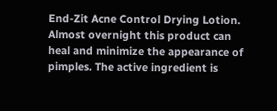End-Zit Acne Control Drying Lotion. Almost overnight this product can heal and minimize the appearance of pimples. The active ingredient is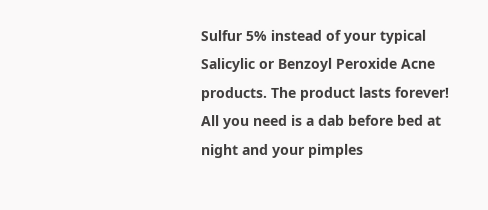Sulfur 5% instead of your typical Salicylic or Benzoyl Peroxide Acne products. The product lasts forever! All you need is a dab before bed at night and your pimples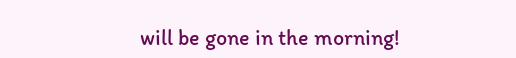will be gone in the morning!